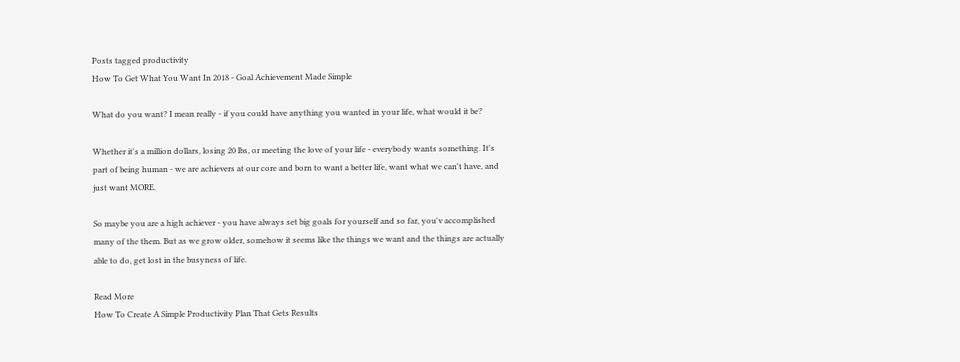Posts tagged productivity
How To Get What You Want In 2018 - Goal Achievement Made Simple

What do you want? I mean really - if you could have anything you wanted in your life, what would it be?

Whether it's a million dollars, losing 20 lbs, or meeting the love of your life - everybody wants something. It's part of being human - we are achievers at our core and born to want a better life, want what we can't have, and just want MORE.

So maybe you are a high achiever - you have always set big goals for yourself and so far, you'v accomplished many of the them. But as we grow older, somehow it seems like the things we want and the things are actually able to do, get lost in the busyness of life.

Read More
How To Create A Simple Productivity Plan That Gets Results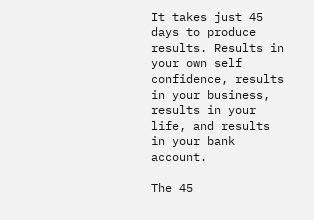It takes just 45 days to produce results. Results in your own self confidence, results in your business, results in your life, and results in your bank account.

The 45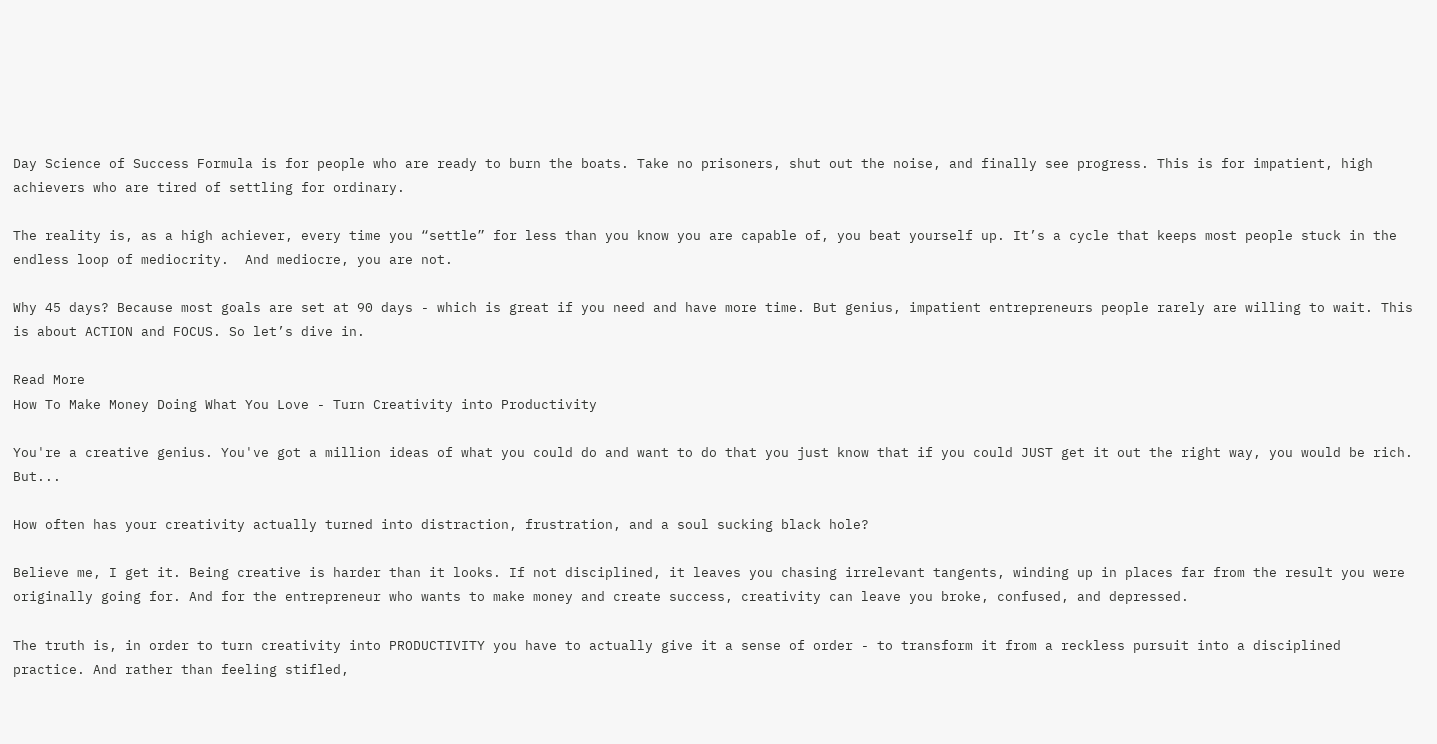Day Science of Success Formula is for people who are ready to burn the boats. Take no prisoners, shut out the noise, and finally see progress. This is for impatient, high achievers who are tired of settling for ordinary.

The reality is, as a high achiever, every time you “settle” for less than you know you are capable of, you beat yourself up. It’s a cycle that keeps most people stuck in the endless loop of mediocrity.  And mediocre, you are not.

Why 45 days? Because most goals are set at 90 days - which is great if you need and have more time. But genius, impatient entrepreneurs people rarely are willing to wait. This is about ACTION and FOCUS. So let’s dive in.

Read More
How To Make Money Doing What You Love - Turn Creativity into Productivity

You're a creative genius. You've got a million ideas of what you could do and want to do that you just know that if you could JUST get it out the right way, you would be rich. But...

How often has your creativity actually turned into distraction, frustration, and a soul sucking black hole?

Believe me, I get it. Being creative is harder than it looks. If not disciplined, it leaves you chasing irrelevant tangents, winding up in places far from the result you were originally going for. And for the entrepreneur who wants to make money and create success, creativity can leave you broke, confused, and depressed.

The truth is, in order to turn creativity into PRODUCTIVITY you have to actually give it a sense of order - to transform it from a reckless pursuit into a disciplined practice. And rather than feeling stifled,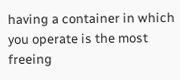having a container in which you operate is the most freeing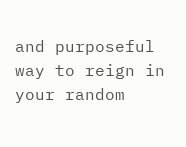and purposeful way to reign in your random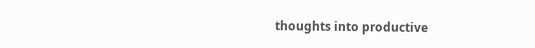thoughts into productive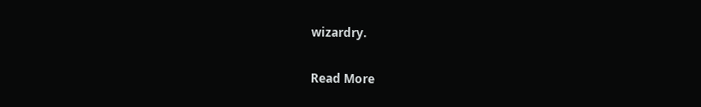wizardry.

Read More